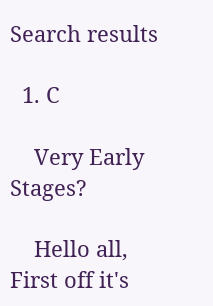Search results

  1. C

    Very Early Stages?

    Hello all, First off it's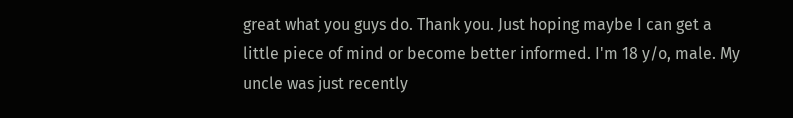great what you guys do. Thank you. Just hoping maybe I can get a little piece of mind or become better informed. I'm 18 y/o, male. My uncle was just recently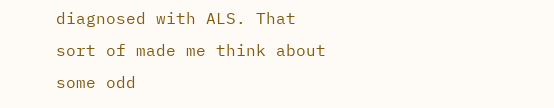diagnosed with ALS. That sort of made me think about some odd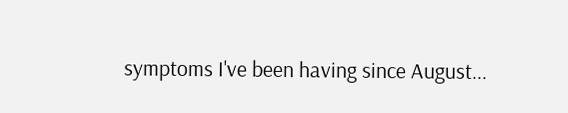symptoms I've been having since August...